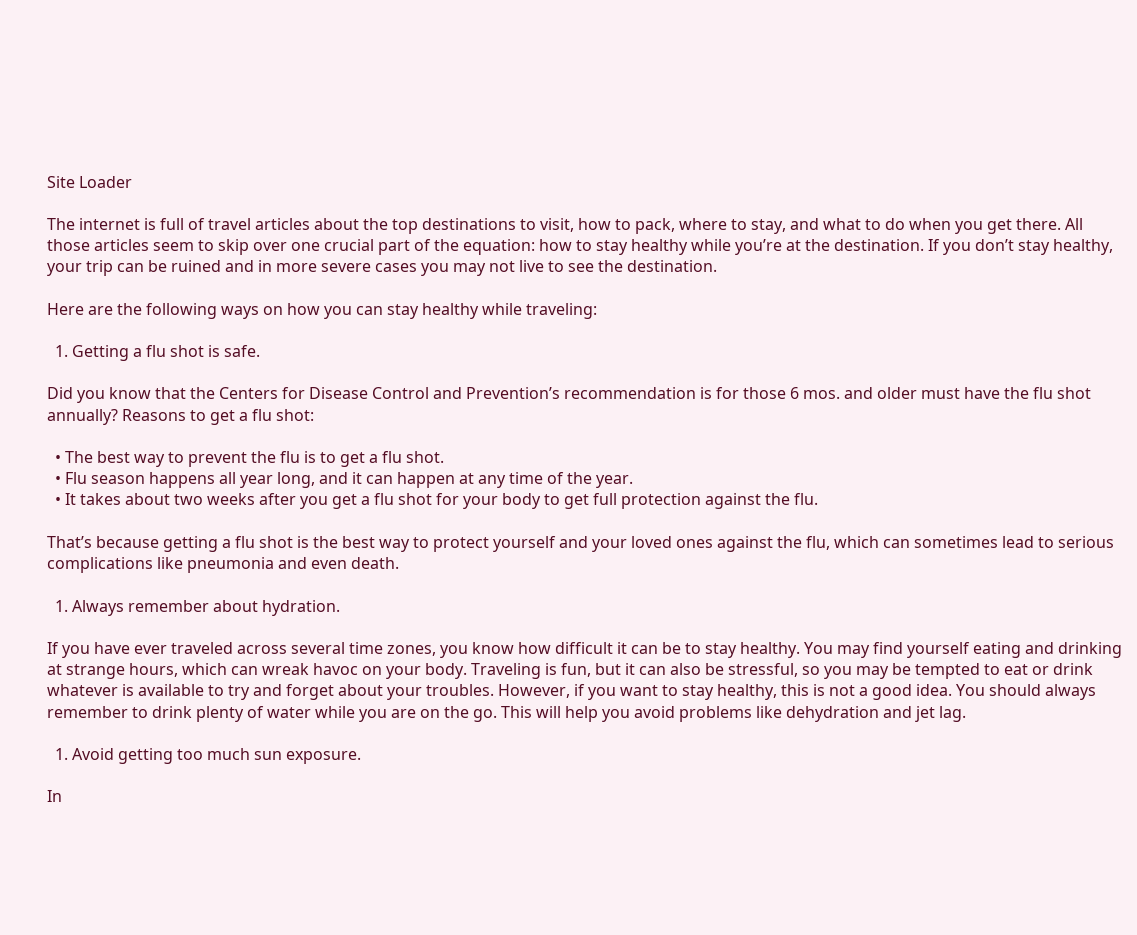Site Loader

The internet is full of travel articles about the top destinations to visit, how to pack, where to stay, and what to do when you get there. All those articles seem to skip over one crucial part of the equation: how to stay healthy while you’re at the destination. If you don’t stay healthy, your trip can be ruined and in more severe cases you may not live to see the destination.

Here are the following ways on how you can stay healthy while traveling:

  1. Getting a flu shot is safe.

Did you know that the Centers for Disease Control and Prevention’s recommendation is for those 6 mos. and older must have the flu shot annually? Reasons to get a flu shot:

  • The best way to prevent the flu is to get a flu shot.
  • Flu season happens all year long, and it can happen at any time of the year.
  • It takes about two weeks after you get a flu shot for your body to get full protection against the flu.

That’s because getting a flu shot is the best way to protect yourself and your loved ones against the flu, which can sometimes lead to serious complications like pneumonia and even death.

  1. Always remember about hydration.

If you have ever traveled across several time zones, you know how difficult it can be to stay healthy. You may find yourself eating and drinking at strange hours, which can wreak havoc on your body. Traveling is fun, but it can also be stressful, so you may be tempted to eat or drink whatever is available to try and forget about your troubles. However, if you want to stay healthy, this is not a good idea. You should always remember to drink plenty of water while you are on the go. This will help you avoid problems like dehydration and jet lag.

  1. Avoid getting too much sun exposure.

In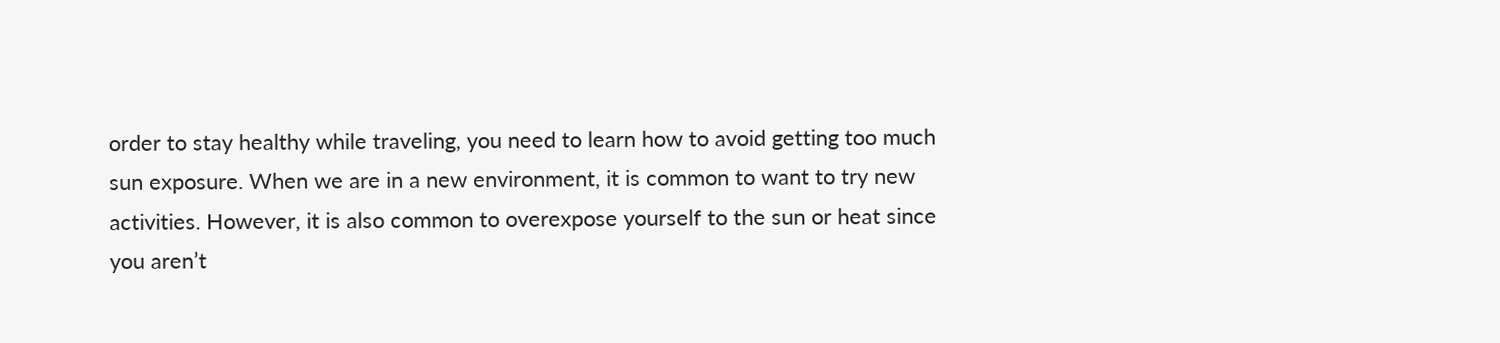order to stay healthy while traveling, you need to learn how to avoid getting too much sun exposure. When we are in a new environment, it is common to want to try new activities. However, it is also common to overexpose yourself to the sun or heat since you aren’t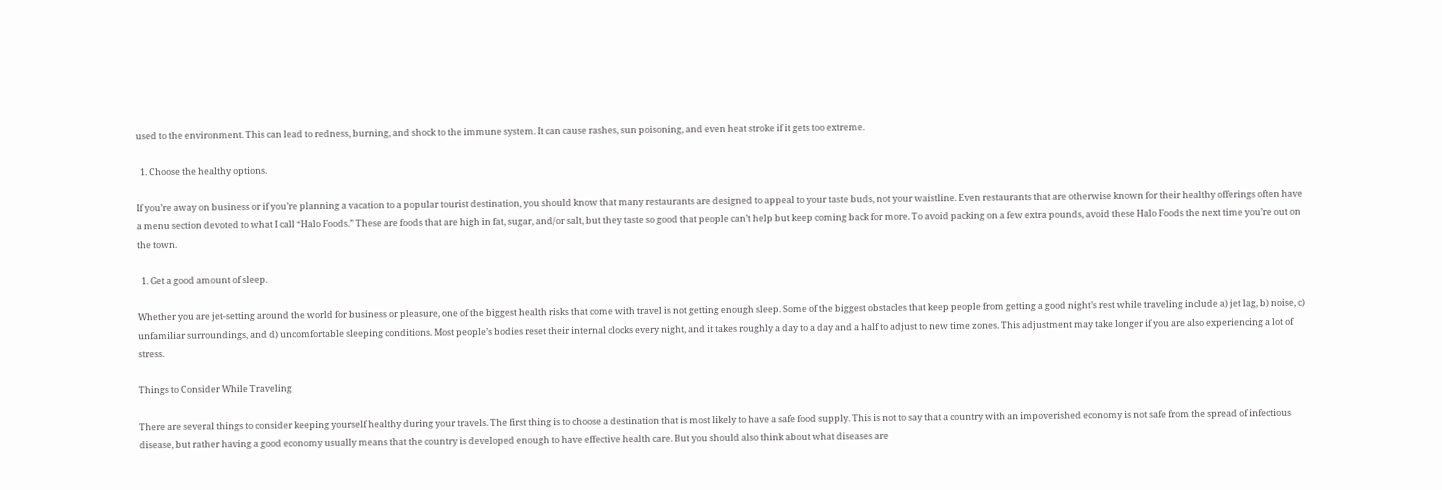used to the environment. This can lead to redness, burning, and shock to the immune system. It can cause rashes, sun poisoning, and even heat stroke if it gets too extreme.

  1. Choose the healthy options.

If you’re away on business or if you’re planning a vacation to a popular tourist destination, you should know that many restaurants are designed to appeal to your taste buds, not your waistline. Even restaurants that are otherwise known for their healthy offerings often have a menu section devoted to what I call “Halo Foods.” These are foods that are high in fat, sugar, and/or salt, but they taste so good that people can’t help but keep coming back for more. To avoid packing on a few extra pounds, avoid these Halo Foods the next time you’re out on the town.

  1. Get a good amount of sleep.

Whether you are jet-setting around the world for business or pleasure, one of the biggest health risks that come with travel is not getting enough sleep. Some of the biggest obstacles that keep people from getting a good night’s rest while traveling include a) jet lag, b) noise, c) unfamiliar surroundings, and d) uncomfortable sleeping conditions. Most people’s bodies reset their internal clocks every night, and it takes roughly a day to a day and a half to adjust to new time zones. This adjustment may take longer if you are also experiencing a lot of stress.

Things to Consider While Traveling

There are several things to consider keeping yourself healthy during your travels. The first thing is to choose a destination that is most likely to have a safe food supply. This is not to say that a country with an impoverished economy is not safe from the spread of infectious disease, but rather having a good economy usually means that the country is developed enough to have effective health care. But you should also think about what diseases are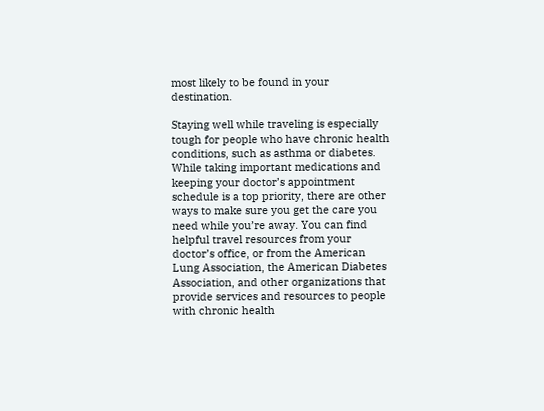most likely to be found in your destination.

Staying well while traveling is especially tough for people who have chronic health conditions, such as asthma or diabetes. While taking important medications and keeping your doctor’s appointment schedule is a top priority, there are other ways to make sure you get the care you need while you’re away. You can find helpful travel resources from your doctor’s office, or from the American Lung Association, the American Diabetes Association, and other organizations that provide services and resources to people with chronic health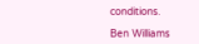conditions.

Ben Williams